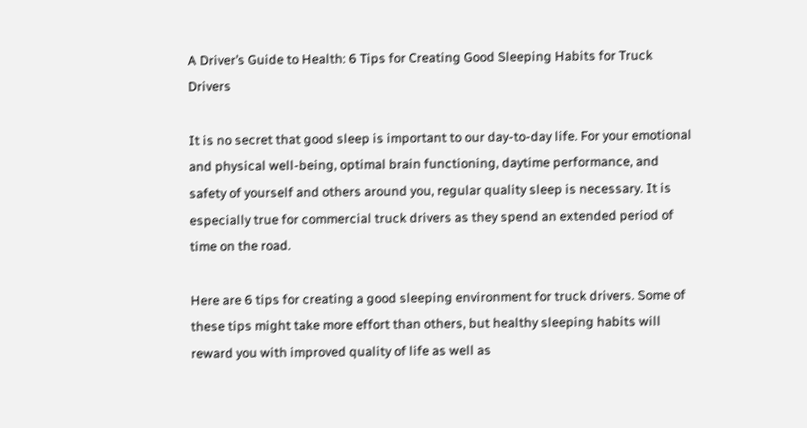A Driver’s Guide to Health: 6 Tips for Creating Good Sleeping Habits for Truck Drivers

It is no secret that good sleep is important to our day-to-day life. For your emotional and physical well-being, optimal brain functioning, daytime performance, and safety of yourself and others around you, regular quality sleep is necessary. It is especially true for commercial truck drivers as they spend an extended period of time on the road.

Here are 6 tips for creating a good sleeping environment for truck drivers. Some of these tips might take more effort than others, but healthy sleeping habits will reward you with improved quality of life as well as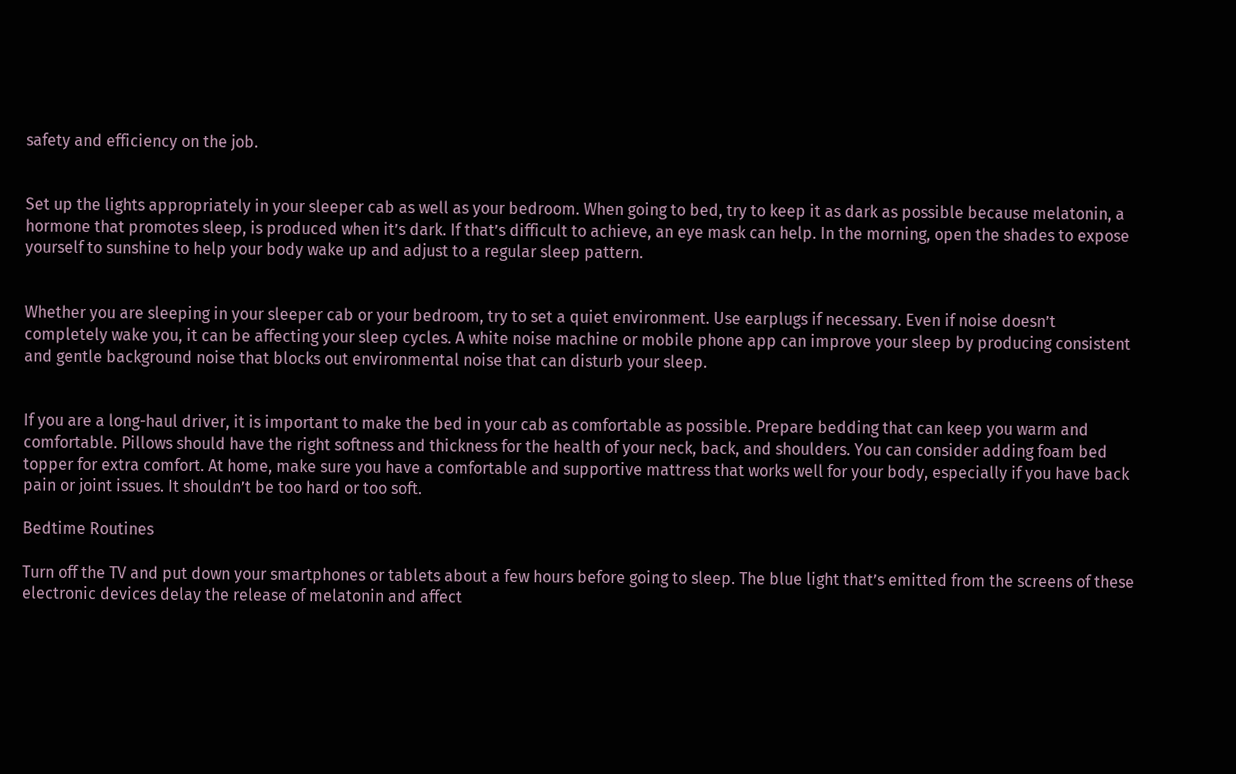safety and efficiency on the job.


Set up the lights appropriately in your sleeper cab as well as your bedroom. When going to bed, try to keep it as dark as possible because melatonin, a hormone that promotes sleep, is produced when it’s dark. If that’s difficult to achieve, an eye mask can help. In the morning, open the shades to expose yourself to sunshine to help your body wake up and adjust to a regular sleep pattern.


Whether you are sleeping in your sleeper cab or your bedroom, try to set a quiet environment. Use earplugs if necessary. Even if noise doesn’t completely wake you, it can be affecting your sleep cycles. A white noise machine or mobile phone app can improve your sleep by producing consistent and gentle background noise that blocks out environmental noise that can disturb your sleep.


If you are a long-haul driver, it is important to make the bed in your cab as comfortable as possible. Prepare bedding that can keep you warm and comfortable. Pillows should have the right softness and thickness for the health of your neck, back, and shoulders. You can consider adding foam bed topper for extra comfort. At home, make sure you have a comfortable and supportive mattress that works well for your body, especially if you have back pain or joint issues. It shouldn’t be too hard or too soft.

Bedtime Routines

Turn off the TV and put down your smartphones or tablets about a few hours before going to sleep. The blue light that’s emitted from the screens of these electronic devices delay the release of melatonin and affect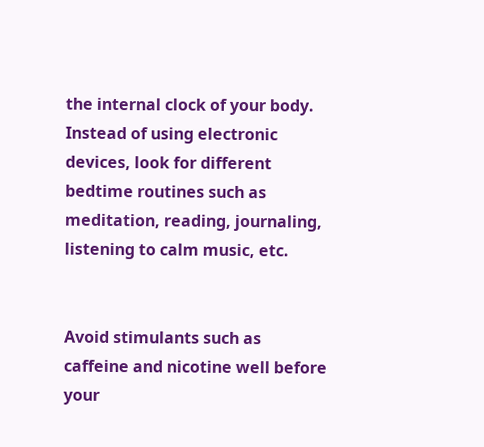the internal clock of your body. Instead of using electronic devices, look for different bedtime routines such as meditation, reading, journaling, listening to calm music, etc.


Avoid stimulants such as caffeine and nicotine well before your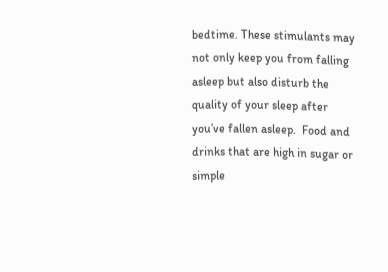bedtime. These stimulants may not only keep you from falling asleep but also disturb the quality of your sleep after you’ve fallen asleep.  Food and drinks that are high in sugar or simple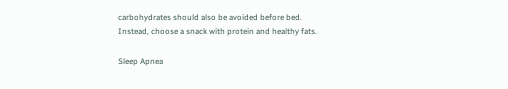carbohydrates should also be avoided before bed.  Instead, choose a snack with protein and healthy fats.

Sleep Apnea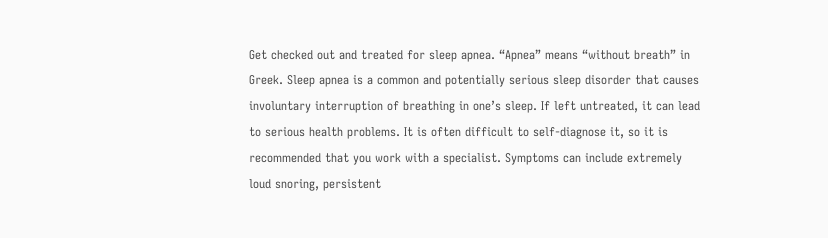Get checked out and treated for sleep apnea. “Apnea” means “without breath” in Greek. Sleep apnea is a common and potentially serious sleep disorder that causes involuntary interruption of breathing in one’s sleep. If left untreated, it can lead to serious health problems. It is often difficult to self-diagnose it, so it is recommended that you work with a specialist. Symptoms can include extremely loud snoring, persistent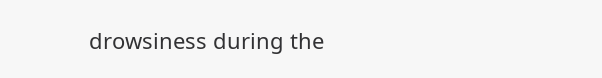drowsiness during the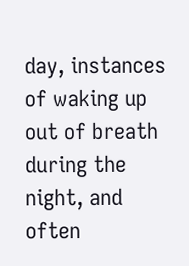day, instances of waking up out of breath during the night, and often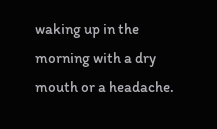waking up in the morning with a dry mouth or a headache.